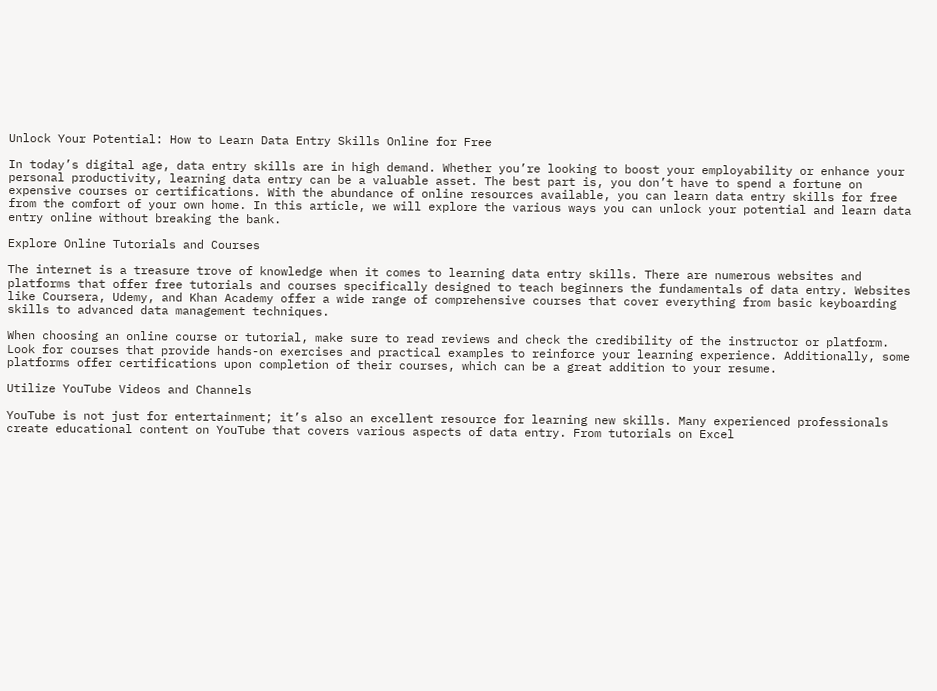Unlock Your Potential: How to Learn Data Entry Skills Online for Free

In today’s digital age, data entry skills are in high demand. Whether you’re looking to boost your employability or enhance your personal productivity, learning data entry can be a valuable asset. The best part is, you don’t have to spend a fortune on expensive courses or certifications. With the abundance of online resources available, you can learn data entry skills for free from the comfort of your own home. In this article, we will explore the various ways you can unlock your potential and learn data entry online without breaking the bank.

Explore Online Tutorials and Courses

The internet is a treasure trove of knowledge when it comes to learning data entry skills. There are numerous websites and platforms that offer free tutorials and courses specifically designed to teach beginners the fundamentals of data entry. Websites like Coursera, Udemy, and Khan Academy offer a wide range of comprehensive courses that cover everything from basic keyboarding skills to advanced data management techniques.

When choosing an online course or tutorial, make sure to read reviews and check the credibility of the instructor or platform. Look for courses that provide hands-on exercises and practical examples to reinforce your learning experience. Additionally, some platforms offer certifications upon completion of their courses, which can be a great addition to your resume.

Utilize YouTube Videos and Channels

YouTube is not just for entertainment; it’s also an excellent resource for learning new skills. Many experienced professionals create educational content on YouTube that covers various aspects of data entry. From tutorials on Excel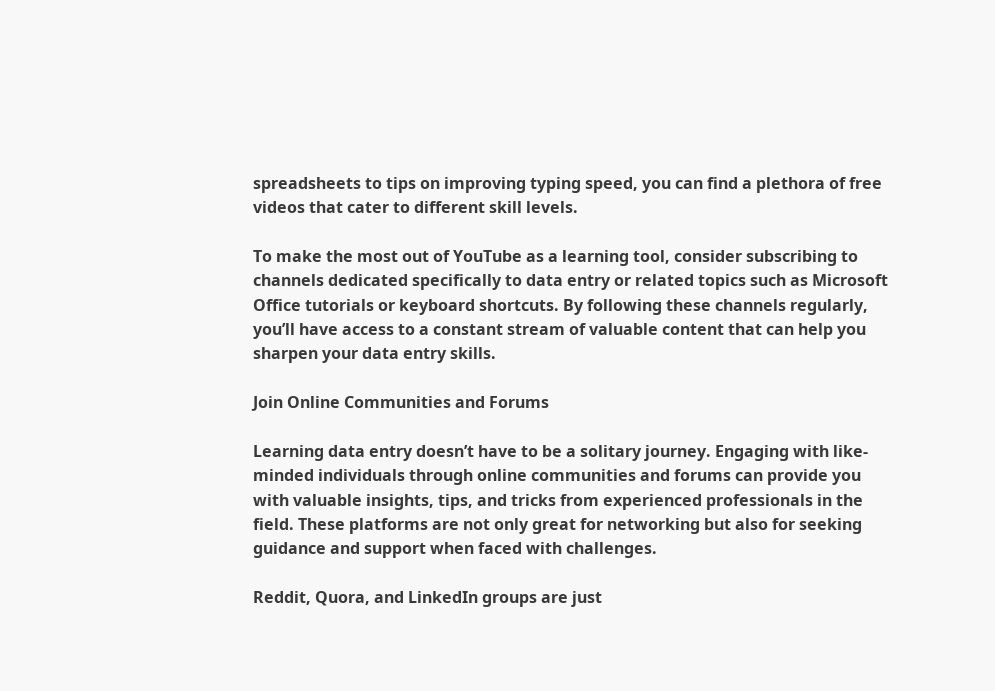spreadsheets to tips on improving typing speed, you can find a plethora of free videos that cater to different skill levels.

To make the most out of YouTube as a learning tool, consider subscribing to channels dedicated specifically to data entry or related topics such as Microsoft Office tutorials or keyboard shortcuts. By following these channels regularly, you’ll have access to a constant stream of valuable content that can help you sharpen your data entry skills.

Join Online Communities and Forums

Learning data entry doesn’t have to be a solitary journey. Engaging with like-minded individuals through online communities and forums can provide you with valuable insights, tips, and tricks from experienced professionals in the field. These platforms are not only great for networking but also for seeking guidance and support when faced with challenges.

Reddit, Quora, and LinkedIn groups are just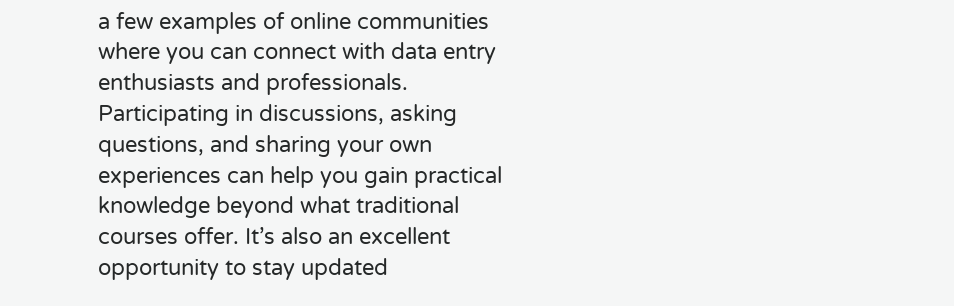a few examples of online communities where you can connect with data entry enthusiasts and professionals. Participating in discussions, asking questions, and sharing your own experiences can help you gain practical knowledge beyond what traditional courses offer. It’s also an excellent opportunity to stay updated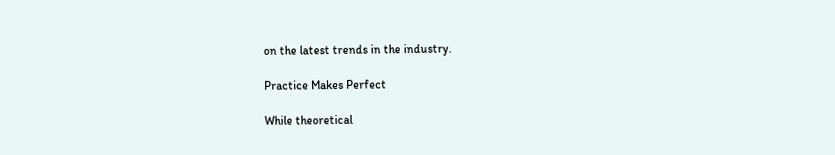on the latest trends in the industry.

Practice Makes Perfect

While theoretical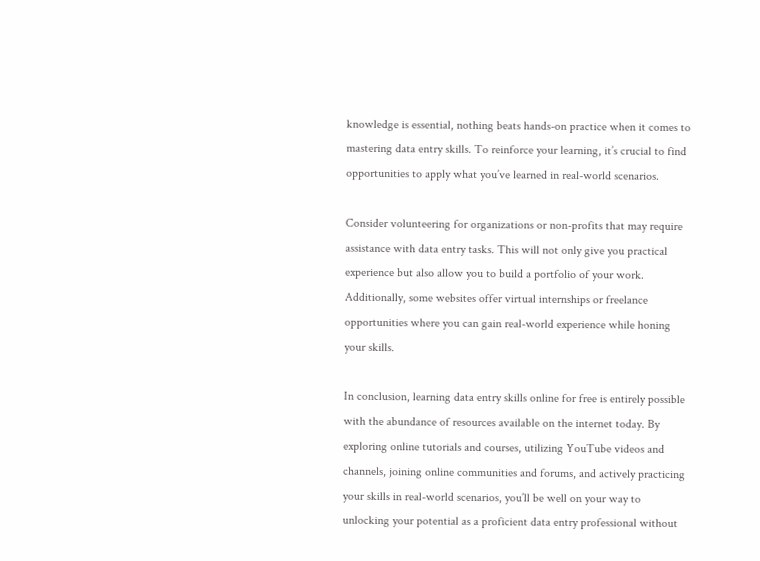knowledge is essential, nothing beats hands-on practice when it comes to mastering data entry skills. To reinforce your learning, it’s crucial to find opportunities to apply what you’ve learned in real-world scenarios.

Consider volunteering for organizations or non-profits that may require assistance with data entry tasks. This will not only give you practical experience but also allow you to build a portfolio of your work. Additionally, some websites offer virtual internships or freelance opportunities where you can gain real-world experience while honing your skills.

In conclusion, learning data entry skills online for free is entirely possible with the abundance of resources available on the internet today. By exploring online tutorials and courses, utilizing YouTube videos and channels, joining online communities and forums, and actively practicing your skills in real-world scenarios, you’ll be well on your way to unlocking your potential as a proficient data entry professional without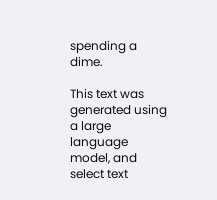spending a dime.

This text was generated using a large language model, and select text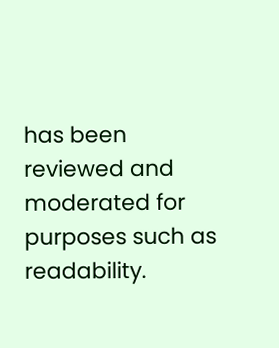has been reviewed and moderated for purposes such as readability.